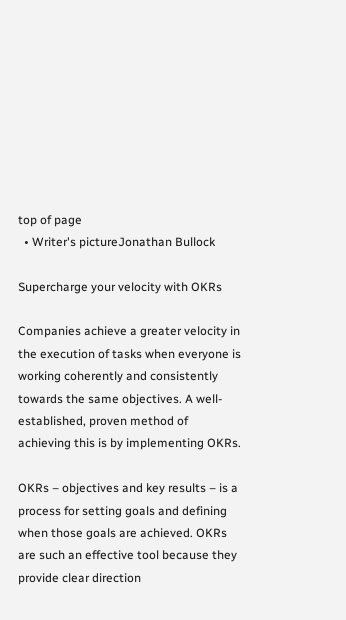top of page
  • Writer's pictureJonathan Bullock

Supercharge your velocity with OKRs

Companies achieve a greater velocity in the execution of tasks when everyone is working coherently and consistently towards the same objectives. A well-established, proven method of achieving this is by implementing OKRs.

OKRs – objectives and key results – is a process for setting goals and defining when those goals are achieved. OKRs are such an effective tool because they provide clear direction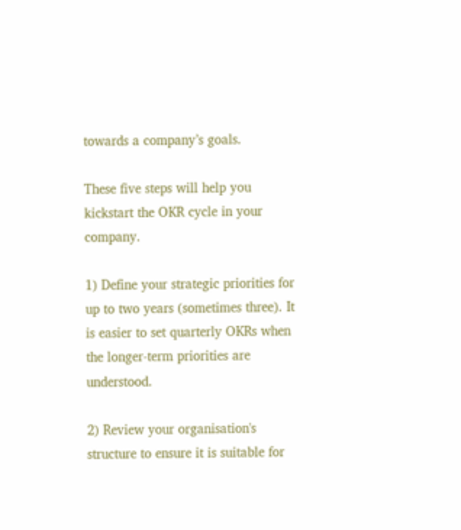towards a company’s goals.

These five steps will help you kickstart the OKR cycle in your company.

1) Define your strategic priorities for up to two years (sometimes three). It is easier to set quarterly OKRs when the longer-term priorities are understood.

2) Review your organisation's structure to ensure it is suitable for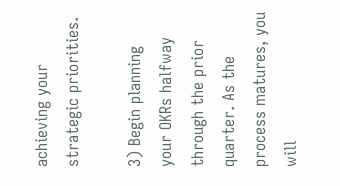achieving your strategic priorities.

3) Begin planning your OKRs halfway through the prior quarter. As the process matures, you will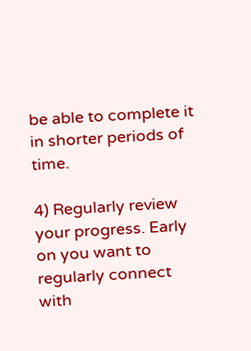be able to complete it in shorter periods of time.

4) Regularly review your progress. Early on you want to regularly connect with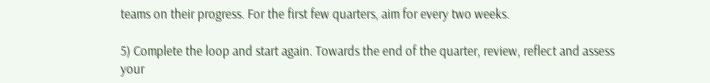teams on their progress. For the first few quarters, aim for every two weeks.

5) Complete the loop and start again. Towards the end of the quarter, review, reflect and assess your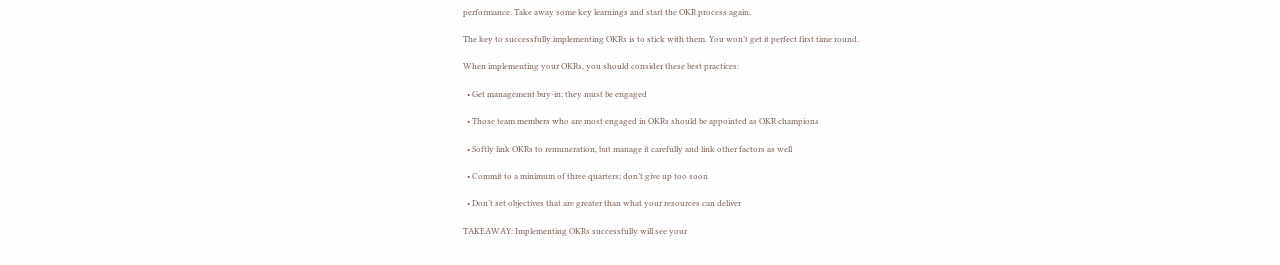performance. Take away some key learnings and start the OKR process again.

The key to successfully implementing OKRs is to stick with them. You won’t get it perfect first time round.

When implementing your OKRs, you should consider these best practices:

  • Get management buy-in; they must be engaged

  • Those team members who are most engaged in OKRs should be appointed as OKR champions

  • Softly link OKRs to remuneration, but manage it carefully and link other factors as well

  • Commit to a minimum of three quarters; don’t give up too soon

  • Don’t set objectives that are greater than what your resources can deliver

TAKEAWAY: Implementing OKRs successfully will see your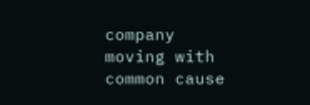company moving with common cause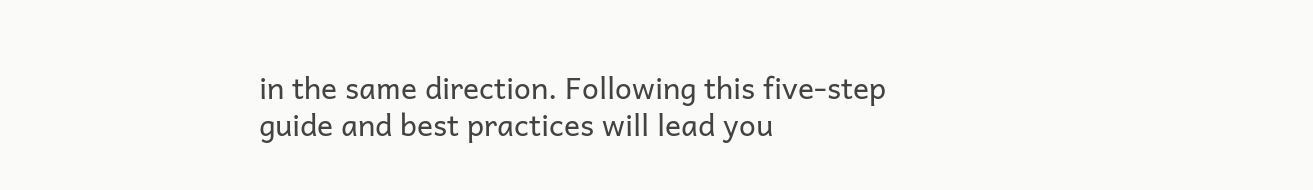in the same direction. Following this five-step guide and best practices will lead you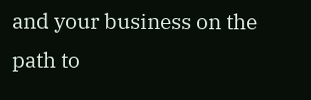and your business on the path to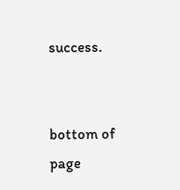success.


bottom of page